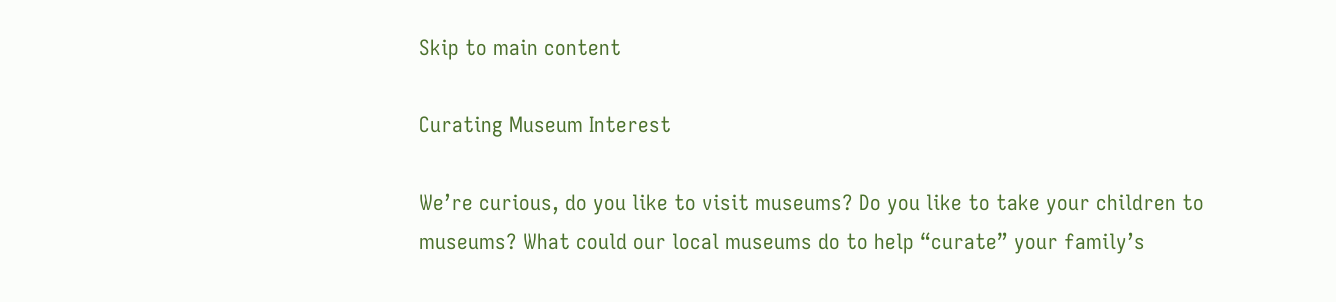Skip to main content

Curating Museum Interest

We’re curious, do you like to visit museums? Do you like to take your children to museums? What could our local museums do to help “curate” your family’s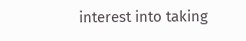interest into taking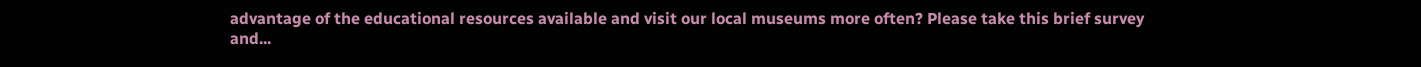advantage of the educational resources available and visit our local museums more often? Please take this brief survey and...